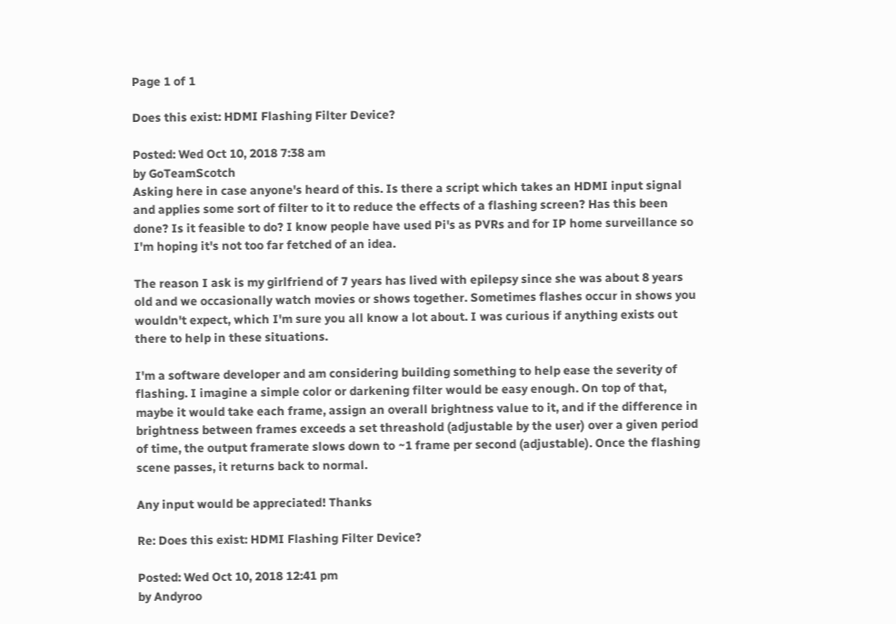Page 1 of 1

Does this exist: HDMI Flashing Filter Device?

Posted: Wed Oct 10, 2018 7:38 am
by GoTeamScotch
Asking here in case anyone's heard of this. Is there a script which takes an HDMI input signal and applies some sort of filter to it to reduce the effects of a flashing screen? Has this been done? Is it feasible to do? I know people have used Pi's as PVRs and for IP home surveillance so I'm hoping it's not too far fetched of an idea.

The reason I ask is my girlfriend of 7 years has lived with epilepsy since she was about 8 years old and we occasionally watch movies or shows together. Sometimes flashes occur in shows you wouldn't expect, which I'm sure you all know a lot about. I was curious if anything exists out there to help in these situations.

I'm a software developer and am considering building something to help ease the severity of flashing. I imagine a simple color or darkening filter would be easy enough. On top of that, maybe it would take each frame, assign an overall brightness value to it, and if the difference in brightness between frames exceeds a set threashold (adjustable by the user) over a given period of time, the output framerate slows down to ~1 frame per second (adjustable). Once the flashing scene passes, it returns back to normal.

Any input would be appreciated! Thanks

Re: Does this exist: HDMI Flashing Filter Device?

Posted: Wed Oct 10, 2018 12:41 pm
by Andyroo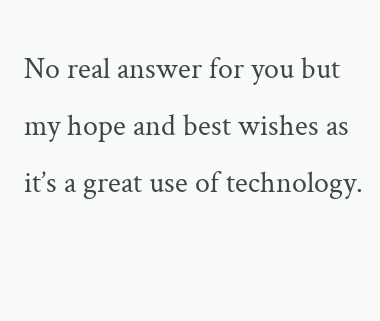No real answer for you but my hope and best wishes as it’s a great use of technology.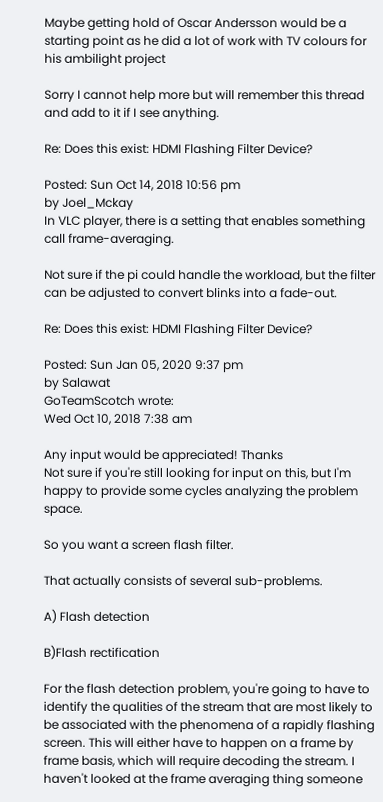Maybe getting hold of Oscar Andersson would be a starting point as he did a lot of work with TV colours for his ambilight project

Sorry I cannot help more but will remember this thread and add to it if I see anything.

Re: Does this exist: HDMI Flashing Filter Device?

Posted: Sun Oct 14, 2018 10:56 pm
by Joel_Mckay
In VLC player, there is a setting that enables something call frame-averaging.

Not sure if the pi could handle the workload, but the filter can be adjusted to convert blinks into a fade-out.

Re: Does this exist: HDMI Flashing Filter Device?

Posted: Sun Jan 05, 2020 9:37 pm
by Salawat
GoTeamScotch wrote:
Wed Oct 10, 2018 7:38 am

Any input would be appreciated! Thanks
Not sure if you're still looking for input on this, but I'm happy to provide some cycles analyzing the problem space.

So you want a screen flash filter.

That actually consists of several sub-problems.

A) Flash detection

B)Flash rectification

For the flash detection problem, you're going to have to identify the qualities of the stream that are most likely to be associated with the phenomena of a rapidly flashing screen. This will either have to happen on a frame by frame basis, which will require decoding the stream. I haven't looked at the frame averaging thing someone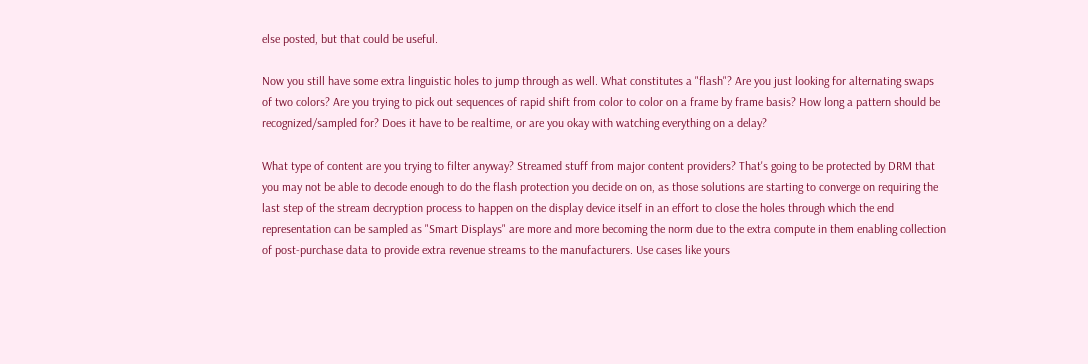else posted, but that could be useful.

Now you still have some extra linguistic holes to jump through as well. What constitutes a "flash"? Are you just looking for alternating swaps of two colors? Are you trying to pick out sequences of rapid shift from color to color on a frame by frame basis? How long a pattern should be recognized/sampled for? Does it have to be realtime, or are you okay with watching everything on a delay?

What type of content are you trying to filter anyway? Streamed stuff from major content providers? That's going to be protected by DRM that you may not be able to decode enough to do the flash protection you decide on on, as those solutions are starting to converge on requiring the last step of the stream decryption process to happen on the display device itself in an effort to close the holes through which the end representation can be sampled as "Smart Displays" are more and more becoming the norm due to the extra compute in them enabling collection of post-purchase data to provide extra revenue streams to the manufacturers. Use cases like yours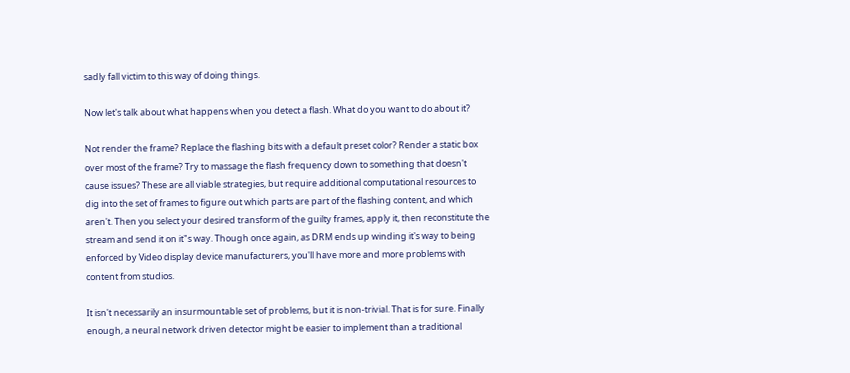sadly fall victim to this way of doing things.

Now let's talk about what happens when you detect a flash. What do you want to do about it?

Not render the frame? Replace the flashing bits with a default preset color? Render a static box over most of the frame? Try to massage the flash frequency down to something that doesn't cause issues? These are all viable strategies, but require additional computational resources to dig into the set of frames to figure out which parts are part of the flashing content, and which aren't. Then you select your desired transform of the guilty frames, apply it, then reconstitute the stream and send it on it"s way. Though once again, as DRM ends up winding it's way to being enforced by Video display device manufacturers, you'll have more and more problems with content from studios.

It isn't necessarily an insurmountable set of problems, but it is non-trivial. That is for sure. Finally enough, a neural network driven detector might be easier to implement than a traditional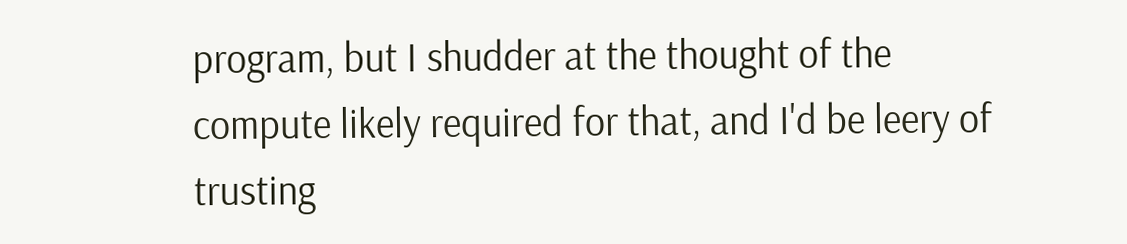program, but I shudder at the thought of the compute likely required for that, and I'd be leery of trusting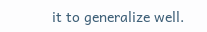it to generalize well.